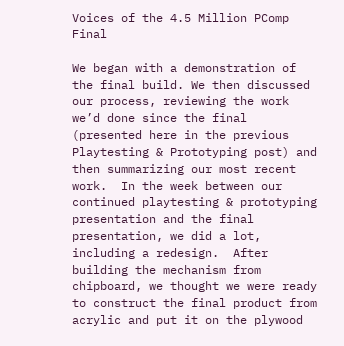Voices of the 4.5 Million PComp Final

We began with a demonstration of the final build. We then discussed our process, reviewing the work we’d done since the final (presented here in the previous Playtesting & Prototyping post) and then summarizing our most recent work.  In the week between our continued playtesting & prototyping presentation and the final presentation, we did a lot, including a redesign.  After building the mechanism from chipboard, we thought we were ready to construct the final product from acrylic and put it on the plywood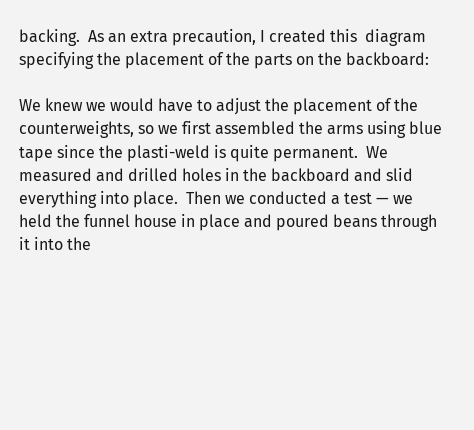backing.  As an extra precaution, I created this  diagram specifying the placement of the parts on the backboard:

We knew we would have to adjust the placement of the counterweights, so we first assembled the arms using blue tape since the plasti-weld is quite permanent.  We measured and drilled holes in the backboard and slid everything into place.  Then we conducted a test — we held the funnel house in place and poured beans through it into the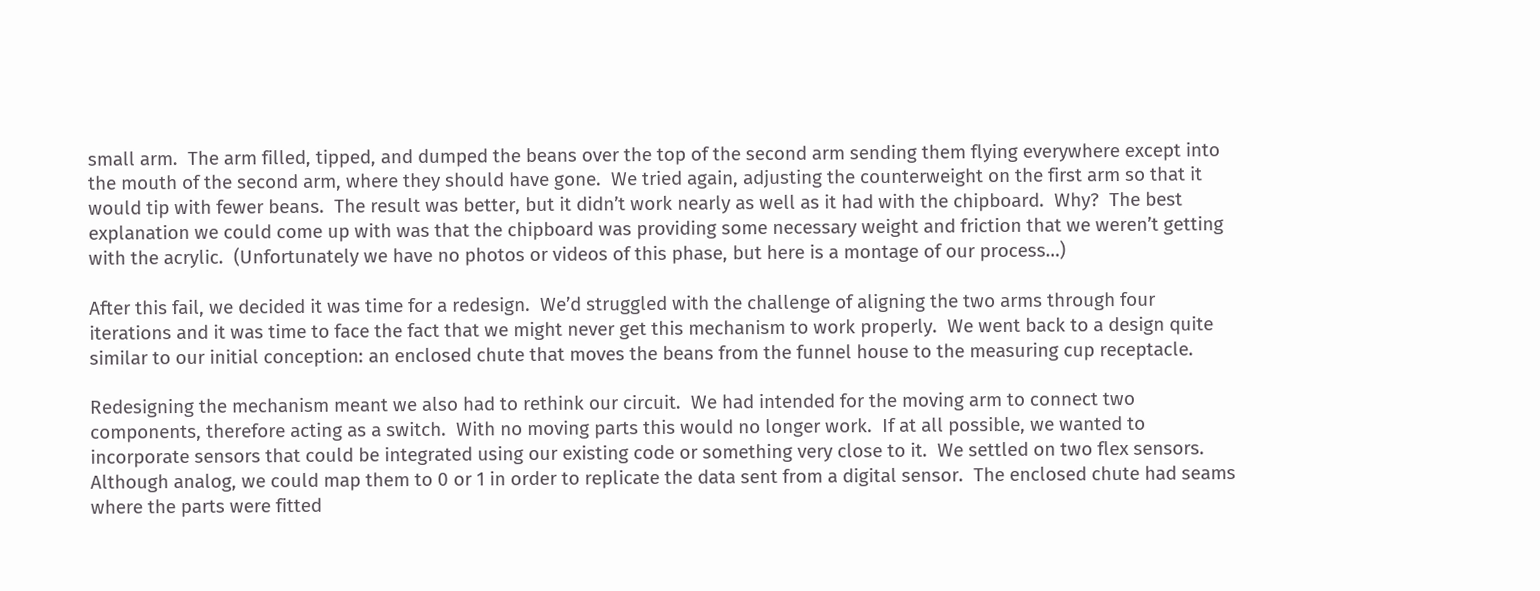small arm.  The arm filled, tipped, and dumped the beans over the top of the second arm sending them flying everywhere except into the mouth of the second arm, where they should have gone.  We tried again, adjusting the counterweight on the first arm so that it would tip with fewer beans.  The result was better, but it didn’t work nearly as well as it had with the chipboard.  Why?  The best explanation we could come up with was that the chipboard was providing some necessary weight and friction that we weren’t getting with the acrylic.  (Unfortunately we have no photos or videos of this phase, but here is a montage of our process…)

After this fail, we decided it was time for a redesign.  We’d struggled with the challenge of aligning the two arms through four iterations and it was time to face the fact that we might never get this mechanism to work properly.  We went back to a design quite similar to our initial conception: an enclosed chute that moves the beans from the funnel house to the measuring cup receptacle.

Redesigning the mechanism meant we also had to rethink our circuit.  We had intended for the moving arm to connect two components, therefore acting as a switch.  With no moving parts this would no longer work.  If at all possible, we wanted to incorporate sensors that could be integrated using our existing code or something very close to it.  We settled on two flex sensors.  Although analog, we could map them to 0 or 1 in order to replicate the data sent from a digital sensor.  The enclosed chute had seams where the parts were fitted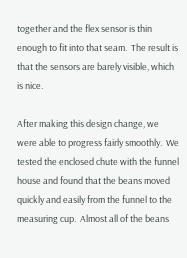together and the flex sensor is thin enough to fit into that seam.  The result is that the sensors are barely visible, which is nice.

After making this design change, we were able to progress fairly smoothly.  We tested the enclosed chute with the funnel house and found that the beans moved quickly and easily from the funnel to the measuring cup.  Almost all of the beans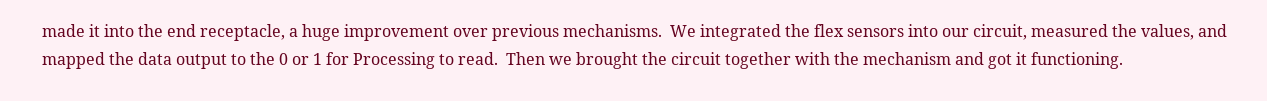made it into the end receptacle, a huge improvement over previous mechanisms.  We integrated the flex sensors into our circuit, measured the values, and mapped the data output to the 0 or 1 for Processing to read.  Then we brought the circuit together with the mechanism and got it functioning.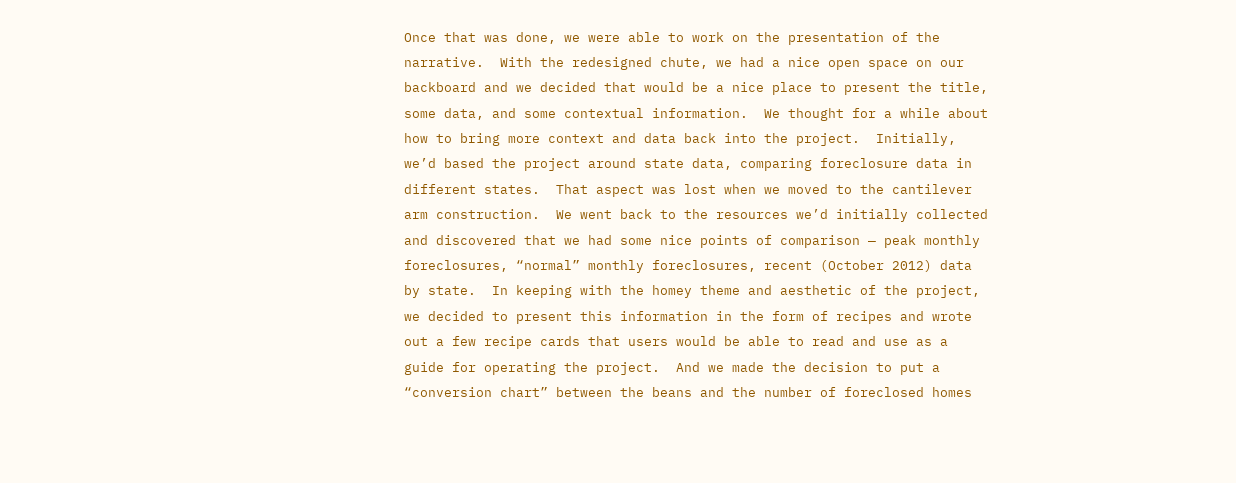Once that was done, we were able to work on the presentation of the narrative.  With the redesigned chute, we had a nice open space on our backboard and we decided that would be a nice place to present the title, some data, and some contextual information.  We thought for a while about how to bring more context and data back into the project.  Initially, we’d based the project around state data, comparing foreclosure data in different states.  That aspect was lost when we moved to the cantilever arm construction.  We went back to the resources we’d initially collected and discovered that we had some nice points of comparison — peak monthly foreclosures, “normal” monthly foreclosures, recent (October 2012) data by state.  In keeping with the homey theme and aesthetic of the project, we decided to present this information in the form of recipes and wrote out a few recipe cards that users would be able to read and use as a guide for operating the project.  And we made the decision to put a “conversion chart” between the beans and the number of foreclosed homes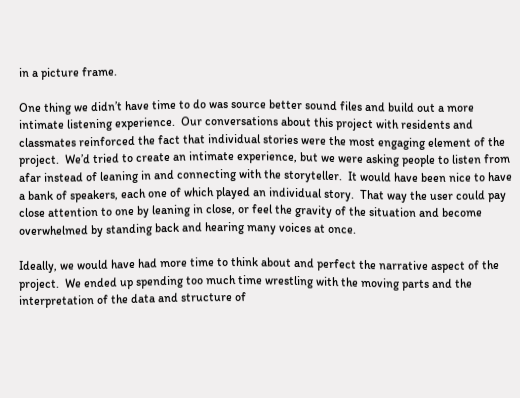in a picture frame.

One thing we didn’t have time to do was source better sound files and build out a more intimate listening experience.  Our conversations about this project with residents and classmates reinforced the fact that individual stories were the most engaging element of the project.  We’d tried to create an intimate experience, but we were asking people to listen from afar instead of leaning in and connecting with the storyteller.  It would have been nice to have a bank of speakers, each one of which played an individual story.  That way the user could pay close attention to one by leaning in close, or feel the gravity of the situation and become overwhelmed by standing back and hearing many voices at once.

Ideally, we would have had more time to think about and perfect the narrative aspect of the project.  We ended up spending too much time wrestling with the moving parts and the interpretation of the data and structure of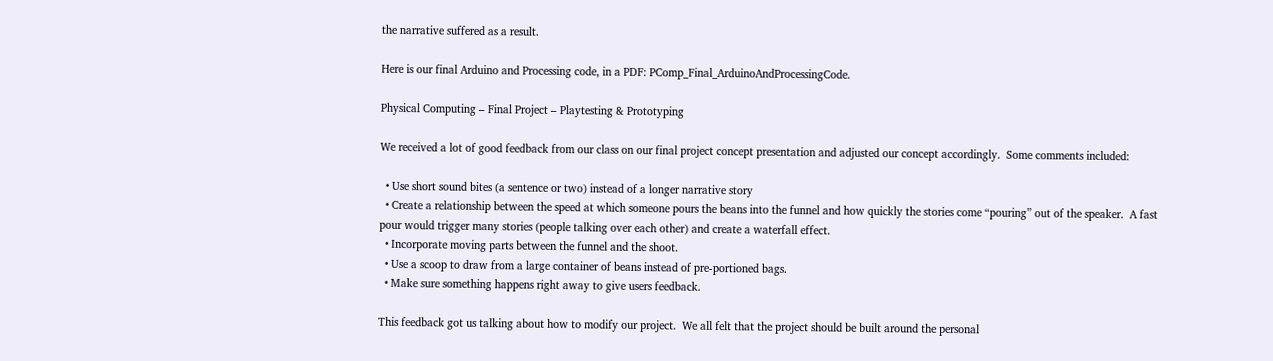the narrative suffered as a result.

Here is our final Arduino and Processing code, in a PDF: PComp_Final_ArduinoAndProcessingCode.

Physical Computing – Final Project – Playtesting & Prototyping

We received a lot of good feedback from our class on our final project concept presentation and adjusted our concept accordingly.  Some comments included:

  • Use short sound bites (a sentence or two) instead of a longer narrative story
  • Create a relationship between the speed at which someone pours the beans into the funnel and how quickly the stories come “pouring” out of the speaker.  A fast pour would trigger many stories (people talking over each other) and create a waterfall effect.
  • Incorporate moving parts between the funnel and the shoot.
  • Use a scoop to draw from a large container of beans instead of pre-portioned bags.
  • Make sure something happens right away to give users feedback.

This feedback got us talking about how to modify our project.  We all felt that the project should be built around the personal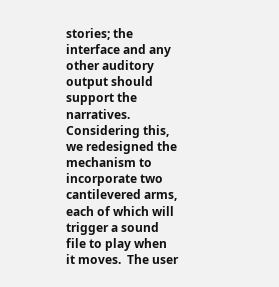stories; the interface and any other auditory output should support the narratives.  Considering this, we redesigned the mechanism to incorporate two cantilevered arms, each of which will trigger a sound file to play when it moves.  The user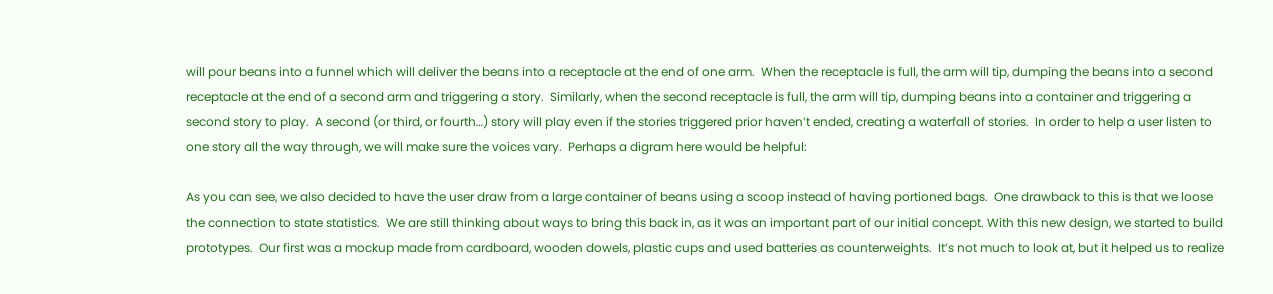will pour beans into a funnel which will deliver the beans into a receptacle at the end of one arm.  When the receptacle is full, the arm will tip, dumping the beans into a second receptacle at the end of a second arm and triggering a story.  Similarly, when the second receptacle is full, the arm will tip, dumping beans into a container and triggering a second story to play.  A second (or third, or fourth…) story will play even if the stories triggered prior haven’t ended, creating a waterfall of stories.  In order to help a user listen to one story all the way through, we will make sure the voices vary.  Perhaps a digram here would be helpful:

As you can see, we also decided to have the user draw from a large container of beans using a scoop instead of having portioned bags.  One drawback to this is that we loose the connection to state statistics.  We are still thinking about ways to bring this back in, as it was an important part of our initial concept. With this new design, we started to build prototypes.  Our first was a mockup made from cardboard, wooden dowels, plastic cups and used batteries as counterweights.  It’s not much to look at, but it helped us to realize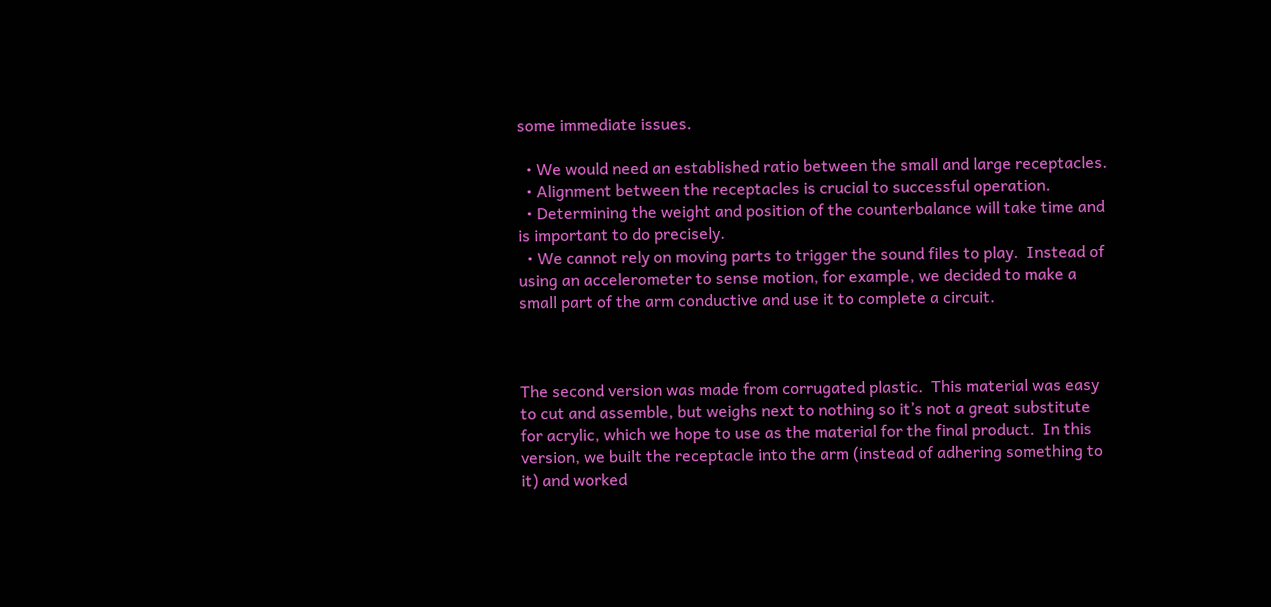some immediate issues.

  • We would need an established ratio between the small and large receptacles.
  • Alignment between the receptacles is crucial to successful operation.
  • Determining the weight and position of the counterbalance will take time and is important to do precisely.
  • We cannot rely on moving parts to trigger the sound files to play.  Instead of using an accelerometer to sense motion, for example, we decided to make a small part of the arm conductive and use it to complete a circuit.



The second version was made from corrugated plastic.  This material was easy to cut and assemble, but weighs next to nothing so it’s not a great substitute for acrylic, which we hope to use as the material for the final product.  In this version, we built the receptacle into the arm (instead of adhering something to it) and worked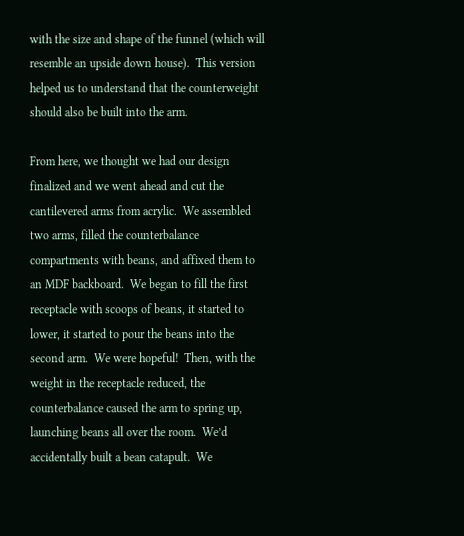with the size and shape of the funnel (which will resemble an upside down house).  This version helped us to understand that the counterweight should also be built into the arm.

From here, we thought we had our design finalized and we went ahead and cut the cantilevered arms from acrylic.  We assembled two arms, filled the counterbalance compartments with beans, and affixed them to an MDF backboard.  We began to fill the first receptacle with scoops of beans, it started to lower, it started to pour the beans into the second arm.  We were hopeful!  Then, with the weight in the receptacle reduced, the counterbalance caused the arm to spring up, launching beans all over the room.  We’d accidentally built a bean catapult.  We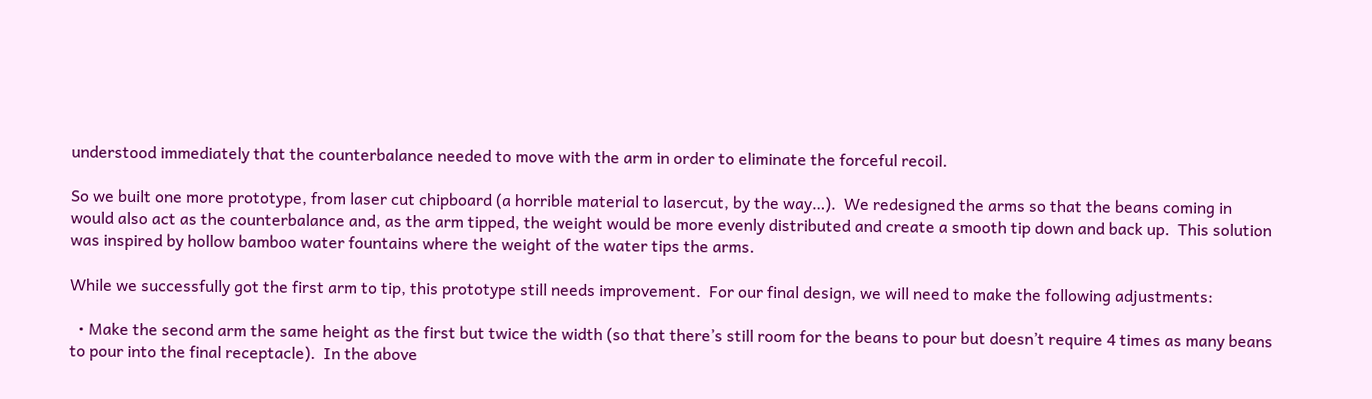understood immediately that the counterbalance needed to move with the arm in order to eliminate the forceful recoil.

So we built one more prototype, from laser cut chipboard (a horrible material to lasercut, by the way…).  We redesigned the arms so that the beans coming in would also act as the counterbalance and, as the arm tipped, the weight would be more evenly distributed and create a smooth tip down and back up.  This solution was inspired by hollow bamboo water fountains where the weight of the water tips the arms.

While we successfully got the first arm to tip, this prototype still needs improvement.  For our final design, we will need to make the following adjustments:

  • Make the second arm the same height as the first but twice the width (so that there’s still room for the beans to pour but doesn’t require 4 times as many beans to pour into the final receptacle).  In the above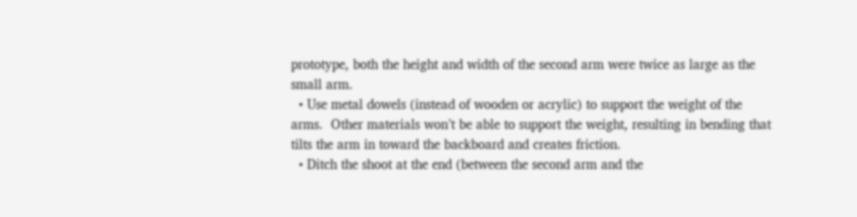prototype, both the height and width of the second arm were twice as large as the small arm.
  • Use metal dowels (instead of wooden or acrylic) to support the weight of the arms.  Other materials won’t be able to support the weight, resulting in bending that tilts the arm in toward the backboard and creates friction.
  • Ditch the shoot at the end (between the second arm and the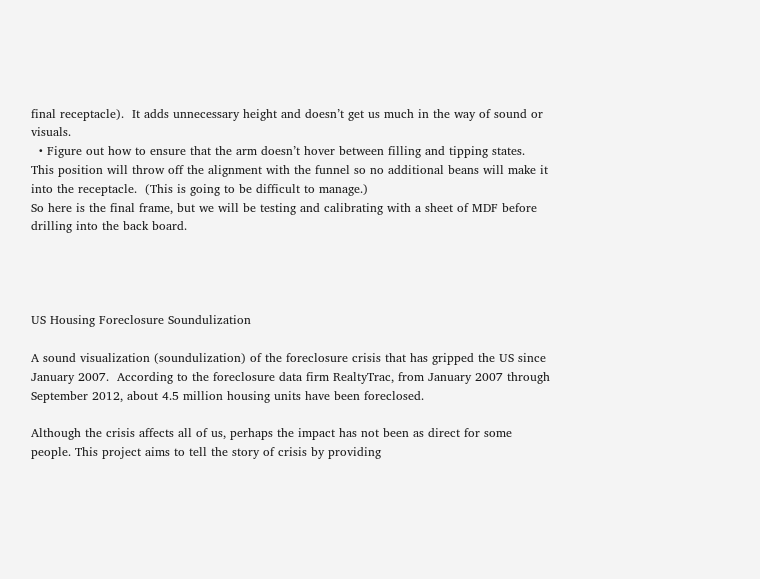final receptacle).  It adds unnecessary height and doesn’t get us much in the way of sound or visuals.
  • Figure out how to ensure that the arm doesn’t hover between filling and tipping states.  This position will throw off the alignment with the funnel so no additional beans will make it into the receptacle.  (This is going to be difficult to manage.)
So here is the final frame, but we will be testing and calibrating with a sheet of MDF before drilling into the back board.




US Housing Foreclosure Soundulization

A sound visualization (soundulization) of the foreclosure crisis that has gripped the US since January 2007.  According to the foreclosure data firm RealtyTrac, from January 2007 through September 2012, about 4.5 million housing units have been foreclosed.

Although the crisis affects all of us, perhaps the impact has not been as direct for some people. This project aims to tell the story of crisis by providing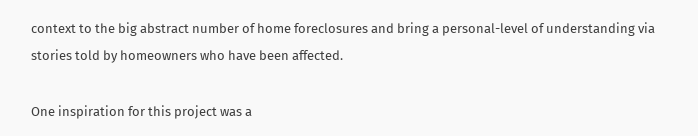context to the big abstract number of home foreclosures and bring a personal-level of understanding via stories told by homeowners who have been affected.

One inspiration for this project was a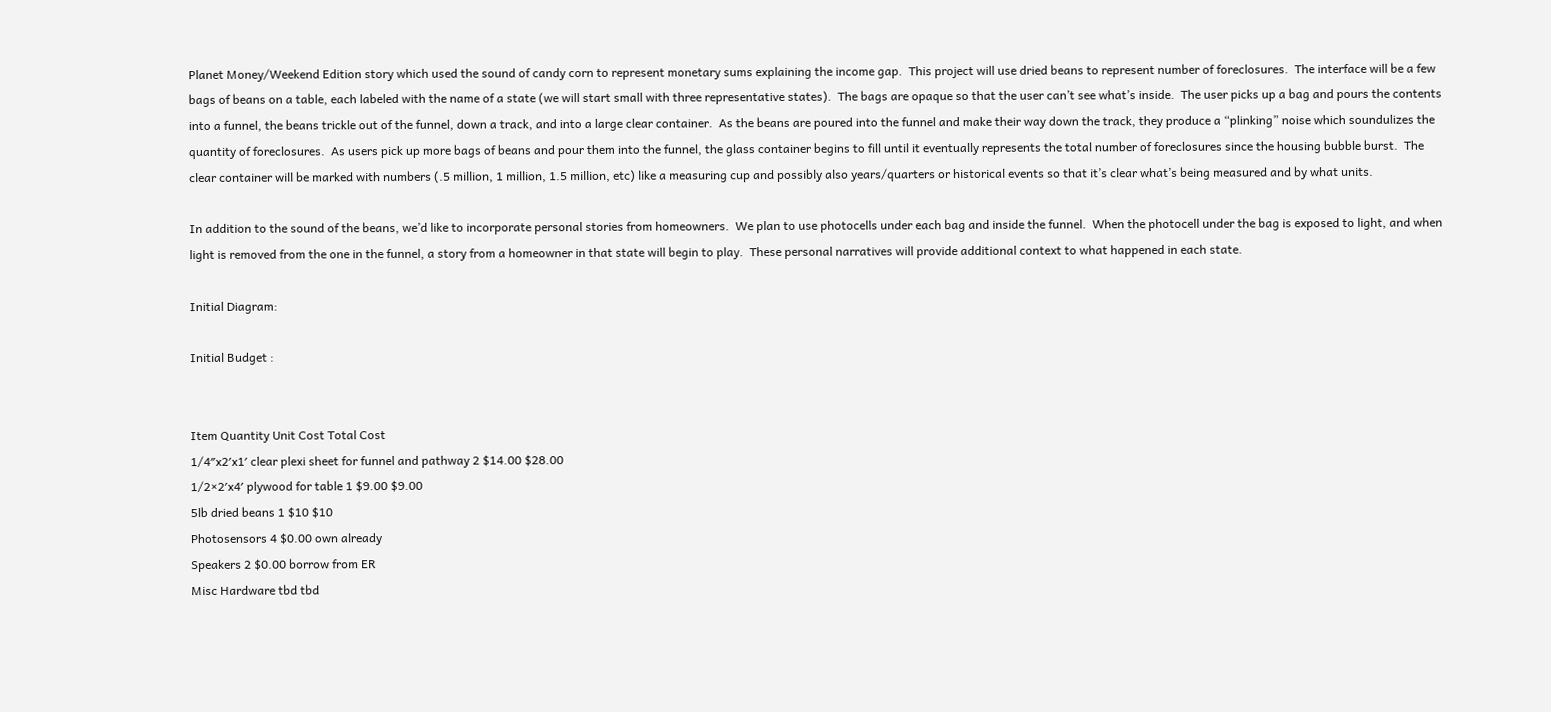Planet Money/Weekend Edition story which used the sound of candy corn to represent monetary sums explaining the income gap.  This project will use dried beans to represent number of foreclosures.  The interface will be a few bags of beans on a table, each labeled with the name of a state (we will start small with three representative states).  The bags are opaque so that the user can’t see what’s inside.  The user picks up a bag and pours the contents into a funnel, the beans trickle out of the funnel, down a track, and into a large clear container.  As the beans are poured into the funnel and make their way down the track, they produce a “plinking” noise which soundulizes the quantity of foreclosures.  As users pick up more bags of beans and pour them into the funnel, the glass container begins to fill until it eventually represents the total number of foreclosures since the housing bubble burst.  The clear container will be marked with numbers (.5 million, 1 million, 1.5 million, etc) like a measuring cup and possibly also years/quarters or historical events so that it’s clear what’s being measured and by what units.

In addition to the sound of the beans, we’d like to incorporate personal stories from homeowners.  We plan to use photocells under each bag and inside the funnel.  When the photocell under the bag is exposed to light, and when light is removed from the one in the funnel, a story from a homeowner in that state will begin to play.  These personal narratives will provide additional context to what happened in each state.

Initial Diagram:

Initial Budget :


Item Quantity Unit Cost Total Cost
1/4″x2′x1′ clear plexi sheet for funnel and pathway 2 $14.00 $28.00
1/2×2′x4′ plywood for table 1 $9.00 $9.00
5lb dried beans 1 $10 $10
Photosensors 4 $0.00 own already
Speakers 2 $0.00 borrow from ER
Misc Hardware tbd tbd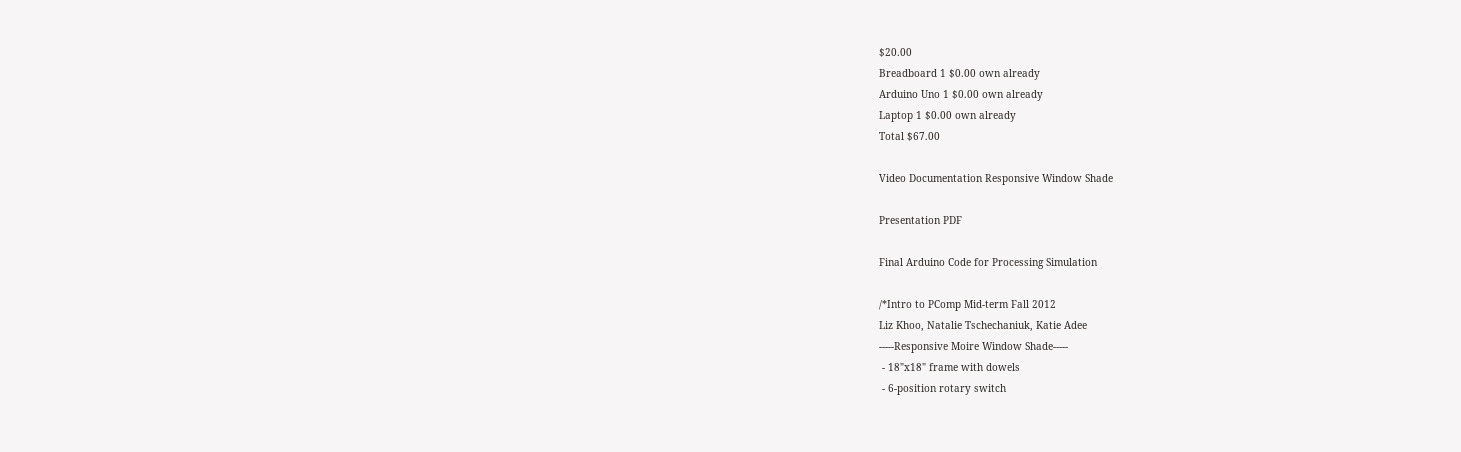$20.00
Breadboard 1 $0.00 own already
Arduino Uno 1 $0.00 own already
Laptop 1 $0.00 own already
Total $67.00

Video Documentation Responsive Window Shade

Presentation PDF

Final Arduino Code for Processing Simulation

/*Intro to PComp Mid-term Fall 2012
Liz Khoo, Natalie Tschechaniuk, Katie Adee
-----Responsive Moire Window Shade-----
 - 18"x18" frame with dowels
 - 6-position rotary switch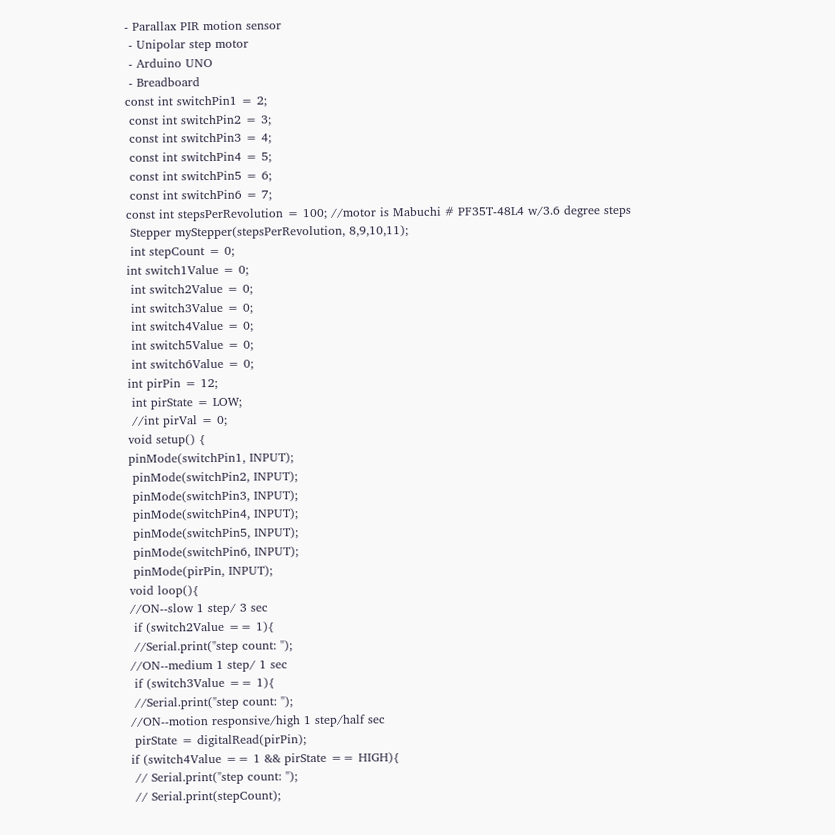- Parallax PIR motion sensor
 - Unipolar step motor
 - Arduino UNO
 - Breadboard
const int switchPin1 = 2;
 const int switchPin2 = 3;
 const int switchPin3 = 4;
 const int switchPin4 = 5;
 const int switchPin5 = 6;
 const int switchPin6 = 7;
const int stepsPerRevolution = 100; //motor is Mabuchi # PF35T-48L4 w/3.6 degree steps
 Stepper myStepper(stepsPerRevolution, 8,9,10,11);
 int stepCount = 0;
int switch1Value = 0;
 int switch2Value = 0;
 int switch3Value = 0;
 int switch4Value = 0;
 int switch5Value = 0;
 int switch6Value = 0;
int pirPin = 12;
 int pirState = LOW;
 //int pirVal = 0;
void setup() {
pinMode(switchPin1, INPUT);
 pinMode(switchPin2, INPUT);
 pinMode(switchPin3, INPUT);
 pinMode(switchPin4, INPUT);
 pinMode(switchPin5, INPUT);
 pinMode(switchPin6, INPUT);
 pinMode(pirPin, INPUT);
void loop(){
//ON--slow 1 step/ 3 sec
 if (switch2Value == 1){
 //Serial.print("step count: ");
//ON--medium 1 step/ 1 sec
 if (switch3Value == 1){
 //Serial.print("step count: ");
//ON--motion responsive/high 1 step/half sec
 pirState = digitalRead(pirPin);
if (switch4Value == 1 && pirState == HIGH){
 // Serial.print("step count: ");
 // Serial.print(stepCount);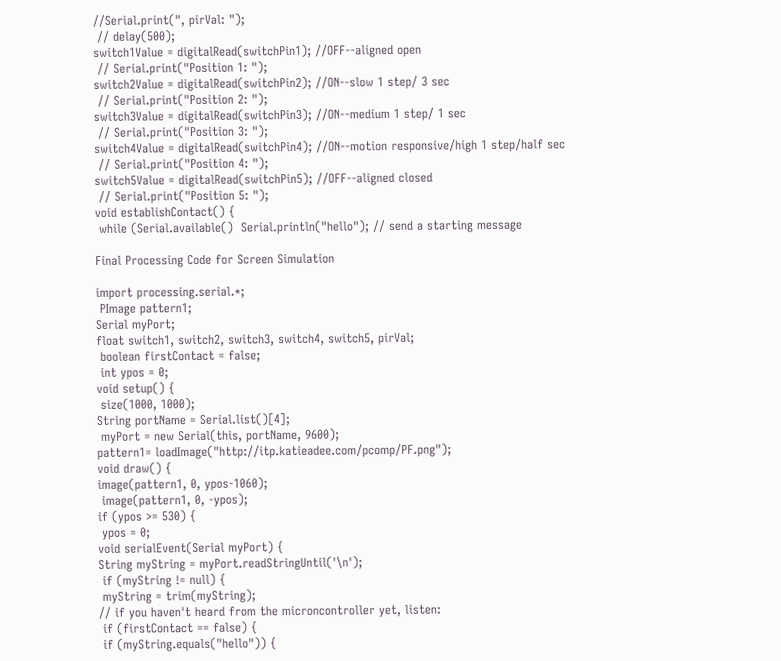//Serial.print(", pirVal: ");
 // delay(500);
switch1Value = digitalRead(switchPin1); //OFF--aligned open
 // Serial.print("Position 1: ");
switch2Value = digitalRead(switchPin2); //ON--slow 1 step/ 3 sec
 // Serial.print("Position 2: ");
switch3Value = digitalRead(switchPin3); //ON--medium 1 step/ 1 sec
 // Serial.print("Position 3: ");
switch4Value = digitalRead(switchPin4); //ON--motion responsive/high 1 step/half sec
 // Serial.print("Position 4: ");
switch5Value = digitalRead(switchPin5); //OFF--aligned closed
 // Serial.print("Position 5: ");
void establishContact() {
 while (Serial.available()  Serial.println("hello"); // send a starting message

Final Processing Code for Screen Simulation

import processing.serial.*;
 PImage pattern1;
Serial myPort;
float switch1, switch2, switch3, switch4, switch5, pirVal;
 boolean firstContact = false;
 int ypos = 0;
void setup() {
 size(1000, 1000);
String portName = Serial.list()[4];
 myPort = new Serial(this, portName, 9600);
pattern1= loadImage("http://itp.katieadee.com/pcomp/PF.png");
void draw() {
image(pattern1, 0, ypos-1060);
 image(pattern1, 0, -ypos);
if (ypos >= 530) {
 ypos = 0;
void serialEvent(Serial myPort) {
String myString = myPort.readStringUntil('\n');
 if (myString != null) {
 myString = trim(myString);
// if you haven't heard from the microncontroller yet, listen:
 if (firstContact == false) {
 if (myString.equals("hello")) {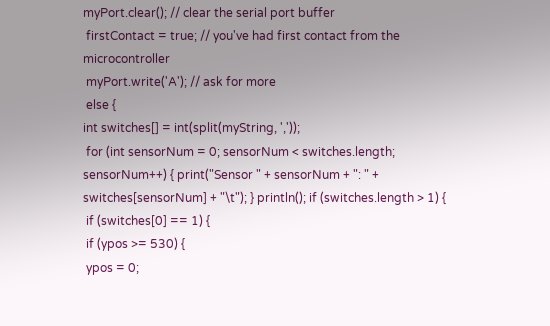myPort.clear(); // clear the serial port buffer
 firstContact = true; // you've had first contact from the microcontroller
 myPort.write('A'); // ask for more
 else {
int switches[] = int(split(myString, ','));
 for (int sensorNum = 0; sensorNum < switches.length; sensorNum++) { print("Sensor " + sensorNum + ": " + switches[sensorNum] + "\t"); } println(); if (switches.length > 1) {
 if (switches[0] == 1) {
 if (ypos >= 530) {
 ypos = 0;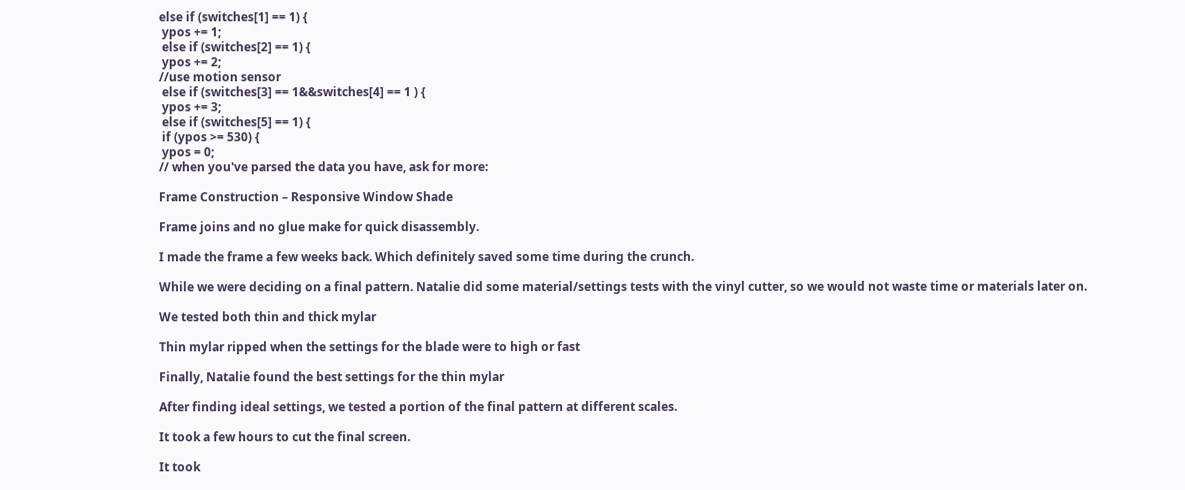else if (switches[1] == 1) {
 ypos += 1;
 else if (switches[2] == 1) {
 ypos += 2;
//use motion sensor
 else if (switches[3] == 1&&switches[4] == 1 ) {
 ypos += 3;
 else if (switches[5] == 1) {
 if (ypos >= 530) {
 ypos = 0;
// when you've parsed the data you have, ask for more:

Frame Construction – Responsive Window Shade

Frame joins and no glue make for quick disassembly.

I made the frame a few weeks back. Which definitely saved some time during the crunch.

While we were deciding on a final pattern. Natalie did some material/settings tests with the vinyl cutter, so we would not waste time or materials later on.

We tested both thin and thick mylar

Thin mylar ripped when the settings for the blade were to high or fast

Finally, Natalie found the best settings for the thin mylar

After finding ideal settings, we tested a portion of the final pattern at different scales.

It took a few hours to cut the final screen.

It took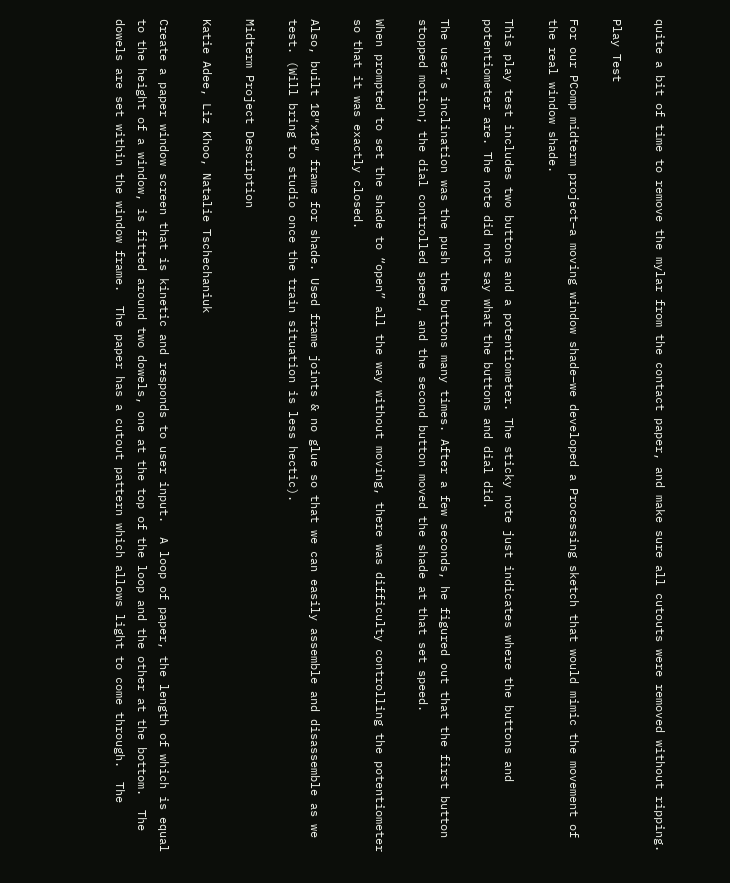quite a bit of time to remove the mylar from the contact paper, and make sure all cutouts were removed without ripping.

Play Test

For our PComp midterm project–a moving window shade–we developed a Processing sketch that would mimic the movement of the real window shade.

This play test includes two buttons and a potentiometer. The sticky note just indicates where the buttons and potentiometer are. The note did not say what the buttons and dial did.

The user’s inclination was the push the buttons many times. After a few seconds, he figured out that the first button stopped motion; the dial controlled speed, and the second button moved the shade at that set speed.

When prompted to set the shade to “open” all the way without moving, there was difficulty controlling the potentiometer so that it was exactly closed.

Also, built 18″x18″ frame for shade. Used frame joints & no glue so that we can easily assemble and disassemble as we test. (Will bring to studio once the train situation is less hectic).

Midterm Project Description

Katie Adee, Liz Khoo, Natalie Tschechaniuk

Create a paper window screen that is kinetic and responds to user input.  A loop of paper, the length of which is equal to the height of a window, is fitted around two dowels, one at the top of the loop and the other at the bottom.  The dowels are set within the window frame.  The paper has a cutout pattern which allows light to come through.  The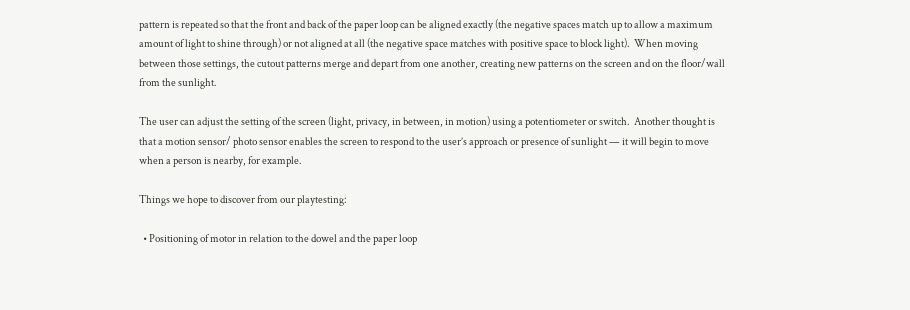pattern is repeated so that the front and back of the paper loop can be aligned exactly (the negative spaces match up to allow a maximum amount of light to shine through) or not aligned at all (the negative space matches with positive space to block light).  When moving between those settings, the cutout patterns merge and depart from one another, creating new patterns on the screen and on the floor/wall from the sunlight.

The user can adjust the setting of the screen (light, privacy, in between, in motion) using a potentiometer or switch.  Another thought is that a motion sensor/ photo sensor enables the screen to respond to the user’s approach or presence of sunlight — it will begin to move when a person is nearby, for example.

Things we hope to discover from our playtesting:

  • Positioning of motor in relation to the dowel and the paper loop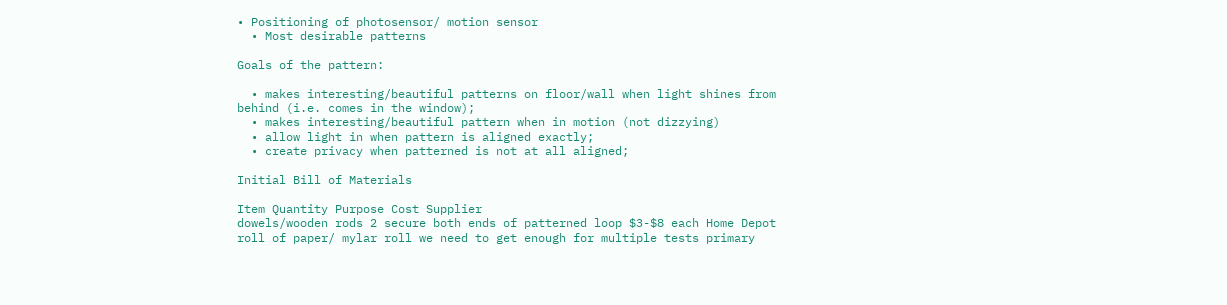• Positioning of photosensor/ motion sensor
  • Most desirable patterns

Goals of the pattern:

  • makes interesting/beautiful patterns on floor/wall when light shines from behind (i.e. comes in the window);
  • makes interesting/beautiful pattern when in motion (not dizzying)
  • allow light in when pattern is aligned exactly;
  • create privacy when patterned is not at all aligned;

Initial Bill of Materials

Item Quantity Purpose Cost Supplier
dowels/wooden rods 2 secure both ends of patterned loop $3-$8 each Home Depot
roll of paper/ mylar roll we need to get enough for multiple tests primary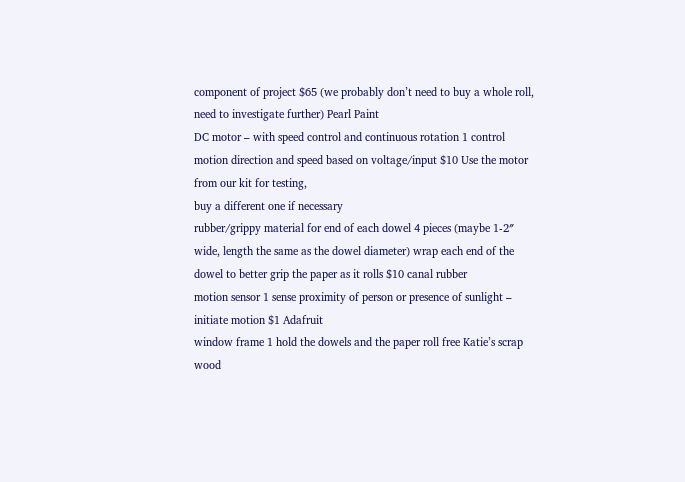component of project $65 (we probably don’t need to buy a whole roll, need to investigate further) Pearl Paint
DC motor – with speed control and continuous rotation 1 control motion direction and speed based on voltage/input $10 Use the motor from our kit for testing,
buy a different one if necessary
rubber/grippy material for end of each dowel 4 pieces (maybe 1-2″ wide, length the same as the dowel diameter) wrap each end of the dowel to better grip the paper as it rolls $10 canal rubber
motion sensor 1 sense proximity of person or presence of sunlight – initiate motion $1 Adafruit
window frame 1 hold the dowels and the paper roll free Katie’s scrap wood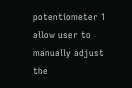potentiometer 1 allow user to manually adjust the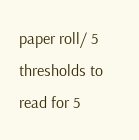paper roll/ 5 thresholds to read for 5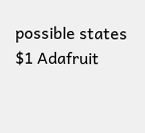possible states $1 Adafruit